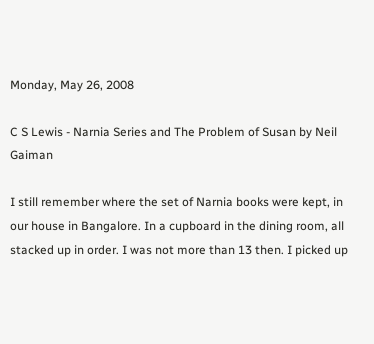Monday, May 26, 2008

C S Lewis - Narnia Series and The Problem of Susan by Neil Gaiman

I still remember where the set of Narnia books were kept, in our house in Bangalore. In a cupboard in the dining room, all stacked up in order. I was not more than 13 then. I picked up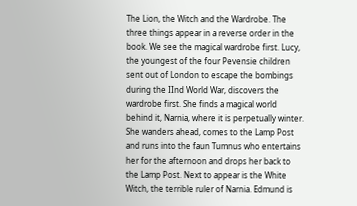The Lion, the Witch and the Wardrobe. The three things appear in a reverse order in the book. We see the magical wardrobe first. Lucy, the youngest of the four Pevensie children sent out of London to escape the bombings during the IInd World War, discovers the wardrobe first. She finds a magical world behind it, Narnia, where it is perpetually winter. She wanders ahead, comes to the Lamp Post and runs into the faun Tumnus who entertains her for the afternoon and drops her back to the Lamp Post. Next to appear is the White Witch, the terrible ruler of Narnia. Edmund is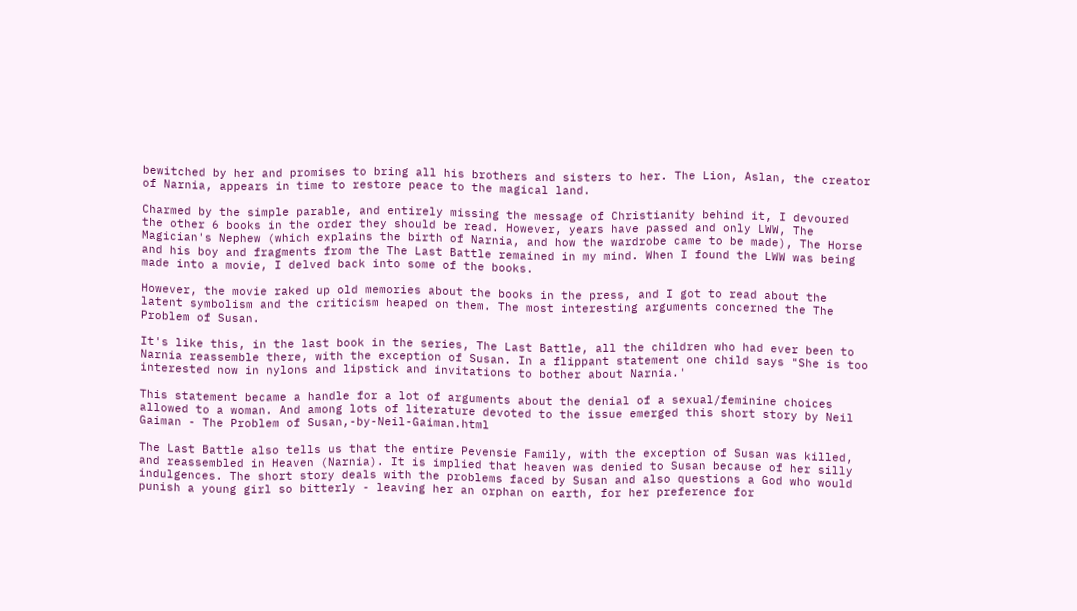bewitched by her and promises to bring all his brothers and sisters to her. The Lion, Aslan, the creator of Narnia, appears in time to restore peace to the magical land.

Charmed by the simple parable, and entirely missing the message of Christianity behind it, I devoured the other 6 books in the order they should be read. However, years have passed and only LWW, The Magician's Nephew (which explains the birth of Narnia, and how the wardrobe came to be made), The Horse and his boy and fragments from the The Last Battle remained in my mind. When I found the LWW was being made into a movie, I delved back into some of the books.

However, the movie raked up old memories about the books in the press, and I got to read about the latent symbolism and the criticism heaped on them. The most interesting arguments concerned the The Problem of Susan.

It's like this, in the last book in the series, The Last Battle, all the children who had ever been to Narnia reassemble there, with the exception of Susan. In a flippant statement one child says "She is too interested now in nylons and lipstick and invitations to bother about Narnia.'

This statement became a handle for a lot of arguments about the denial of a sexual/feminine choices allowed to a woman. And among lots of literature devoted to the issue emerged this short story by Neil Gaiman - The Problem of Susan,-by-Neil-Gaiman.html

The Last Battle also tells us that the entire Pevensie Family, with the exception of Susan was killed, and reassembled in Heaven (Narnia). It is implied that heaven was denied to Susan because of her silly indulgences. The short story deals with the problems faced by Susan and also questions a God who would punish a young girl so bitterly - leaving her an orphan on earth, for her preference for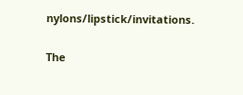nylons/lipstick/invitations.

The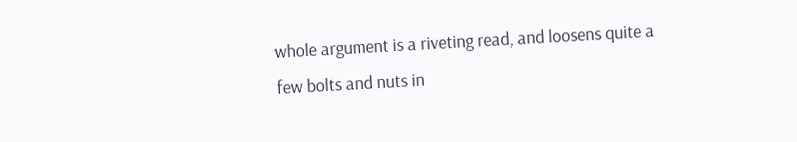whole argument is a riveting read, and loosens quite a few bolts and nuts in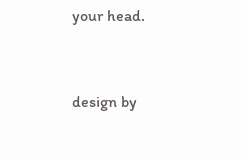your head.


design by